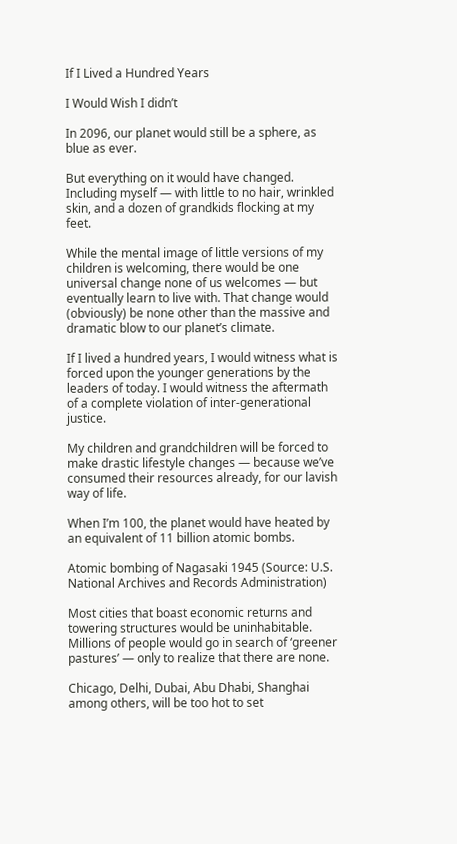If I Lived a Hundred Years

I Would Wish I didn’t

In 2096, our planet would still be a sphere, as blue as ever.

But everything on it would have changed. Including myself — with little to no hair, wrinkled skin, and a dozen of grandkids flocking at my feet.

While the mental image of little versions of my children is welcoming, there would be one universal change none of us welcomes — but eventually learn to live with. That change would (obviously) be none other than the massive and dramatic blow to our planet’s climate.

If I lived a hundred years, I would witness what is forced upon the younger generations by the leaders of today. I would witness the aftermath of a complete violation of inter-generational justice.

My children and grandchildren will be forced to make drastic lifestyle changes — because we’ve consumed their resources already, for our lavish way of life.

When I’m 100, the planet would have heated by an equivalent of 11 billion atomic bombs.

Atomic bombing of Nagasaki 1945 (Source: U.S. National Archives and Records Administration)

Most cities that boast economic returns and towering structures would be uninhabitable. Millions of people would go in search of ‘greener pastures’ — only to realize that there are none.

Chicago, Delhi, Dubai, Abu Dhabi, Shanghai among others, will be too hot to set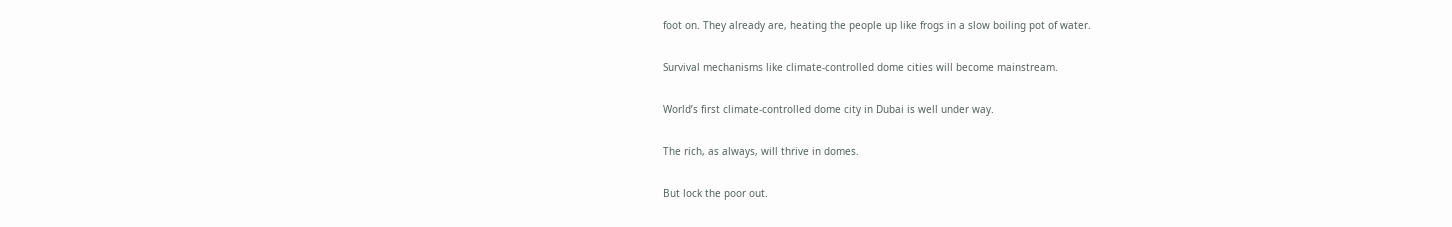foot on. They already are, heating the people up like frogs in a slow boiling pot of water.

Survival mechanisms like climate-controlled dome cities will become mainstream.

World’s first climate-controlled dome city in Dubai is well under way.

The rich, as always, will thrive in domes.

But lock the poor out.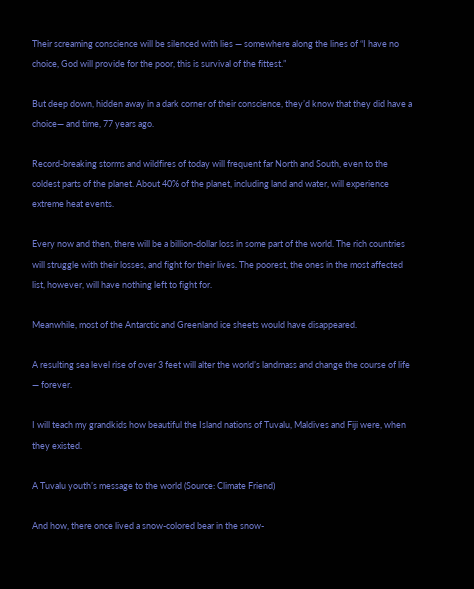Their screaming conscience will be silenced with lies — somewhere along the lines of “I have no choice, God will provide for the poor, this is survival of the fittest.”

But deep down, hidden away in a dark corner of their conscience, they’d know that they did have a choice— and time, 77 years ago.

Record-breaking storms and wildfires of today will frequent far North and South, even to the coldest parts of the planet. About 40% of the planet, including land and water, will experience extreme heat events.

Every now and then, there will be a billion-dollar loss in some part of the world. The rich countries will struggle with their losses, and fight for their lives. The poorest, the ones in the most affected list, however, will have nothing left to fight for.

Meanwhile, most of the Antarctic and Greenland ice sheets would have disappeared.

A resulting sea level rise of over 3 feet will alter the world’s landmass and change the course of life — forever.

I will teach my grandkids how beautiful the Island nations of Tuvalu, Maldives and Fiji were, when they existed.

A Tuvalu youth’s message to the world (Source: Climate Friend)

And how, there once lived a snow-colored bear in the snow-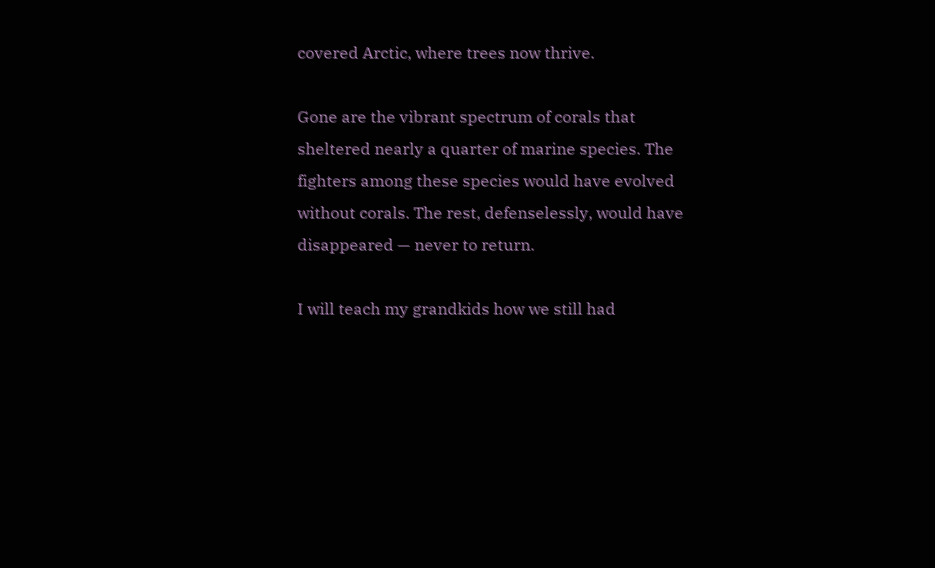covered Arctic, where trees now thrive.

Gone are the vibrant spectrum of corals that sheltered nearly a quarter of marine species. The fighters among these species would have evolved without corals. The rest, defenselessly, would have disappeared — never to return.

I will teach my grandkids how we still had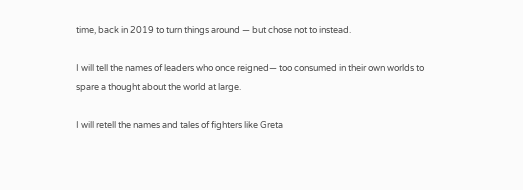time, back in 2019 to turn things around — but chose not to instead.

I will tell the names of leaders who once reigned— too consumed in their own worlds to spare a thought about the world at large.

I will retell the names and tales of fighters like Greta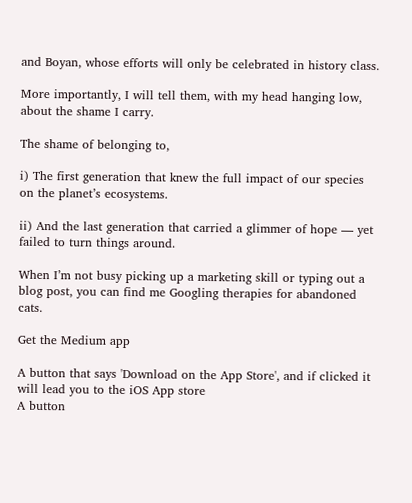and Boyan, whose efforts will only be celebrated in history class.

More importantly, I will tell them, with my head hanging low, about the shame I carry.

The shame of belonging to,

i) The first generation that knew the full impact of our species on the planet’s ecosystems.

ii) And the last generation that carried a glimmer of hope — yet failed to turn things around.

When I’m not busy picking up a marketing skill or typing out a blog post, you can find me Googling therapies for abandoned cats.

Get the Medium app

A button that says 'Download on the App Store', and if clicked it will lead you to the iOS App store
A button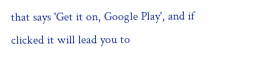that says 'Get it on, Google Play', and if clicked it will lead you to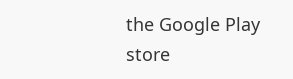the Google Play store